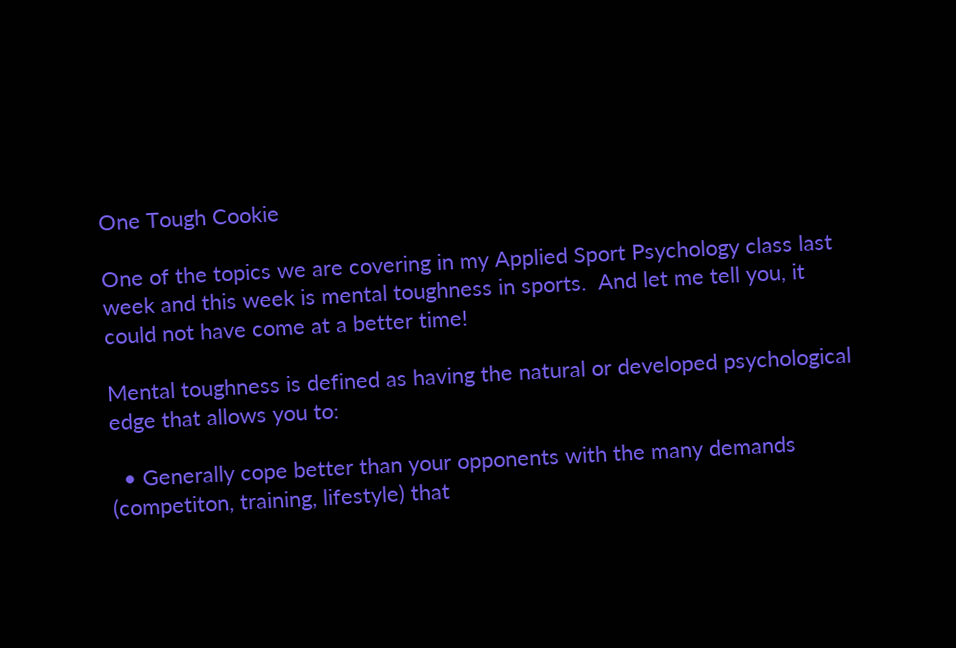One Tough Cookie

One of the topics we are covering in my Applied Sport Psychology class last week and this week is mental toughness in sports.  And let me tell you, it could not have come at a better time!

Mental toughness is defined as having the natural or developed psychological edge that allows you to:

  • Generally cope better than your opponents with the many demands (competiton, training, lifestyle) that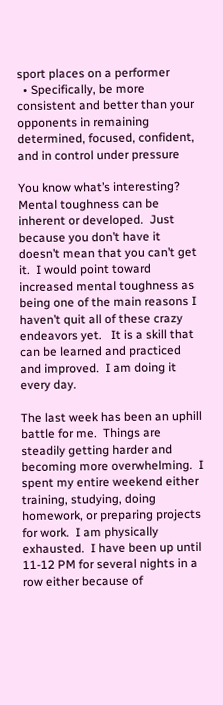sport places on a performer
  • Specifically, be more consistent and better than your opponents in remaining determined, focused, confident, and in control under pressure

You know what’s interesting?  Mental toughness can be inherent or developed.  Just because you don’t have it doesn’t mean that you can’t get it.  I would point toward increased mental toughness as being one of the main reasons I haven’t quit all of these crazy endeavors yet.   It is a skill that can be learned and practiced and improved.  I am doing it every day.

The last week has been an uphill battle for me.  Things are steadily getting harder and becoming more overwhelming.  I spent my entire weekend either training, studying, doing homework, or preparing projects for work.  I am physically exhausted.  I have been up until 11-12 PM for several nights in a row either because of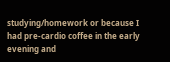studying/homework or because I had pre-cardio coffee in the early evening and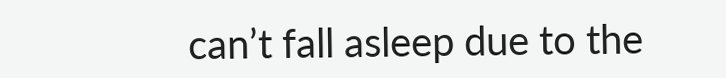can’t fall asleep due to the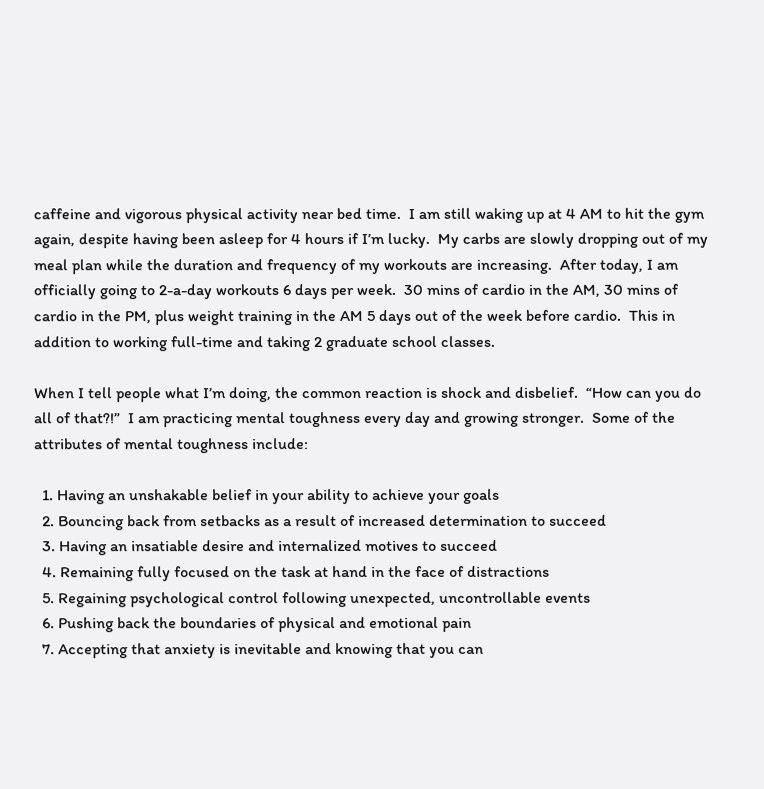caffeine and vigorous physical activity near bed time.  I am still waking up at 4 AM to hit the gym again, despite having been asleep for 4 hours if I’m lucky.  My carbs are slowly dropping out of my meal plan while the duration and frequency of my workouts are increasing.  After today, I am officially going to 2-a-day workouts 6 days per week.  30 mins of cardio in the AM, 30 mins of cardio in the PM, plus weight training in the AM 5 days out of the week before cardio.  This in addition to working full-time and taking 2 graduate school classes.

When I tell people what I’m doing, the common reaction is shock and disbelief.  “How can you do all of that?!”  I am practicing mental toughness every day and growing stronger.  Some of the attributes of mental toughness include:

  1. Having an unshakable belief in your ability to achieve your goals
  2. Bouncing back from setbacks as a result of increased determination to succeed
  3. Having an insatiable desire and internalized motives to succeed
  4. Remaining fully focused on the task at hand in the face of distractions
  5. Regaining psychological control following unexpected, uncontrollable events
  6. Pushing back the boundaries of physical and emotional pain
  7. Accepting that anxiety is inevitable and knowing that you can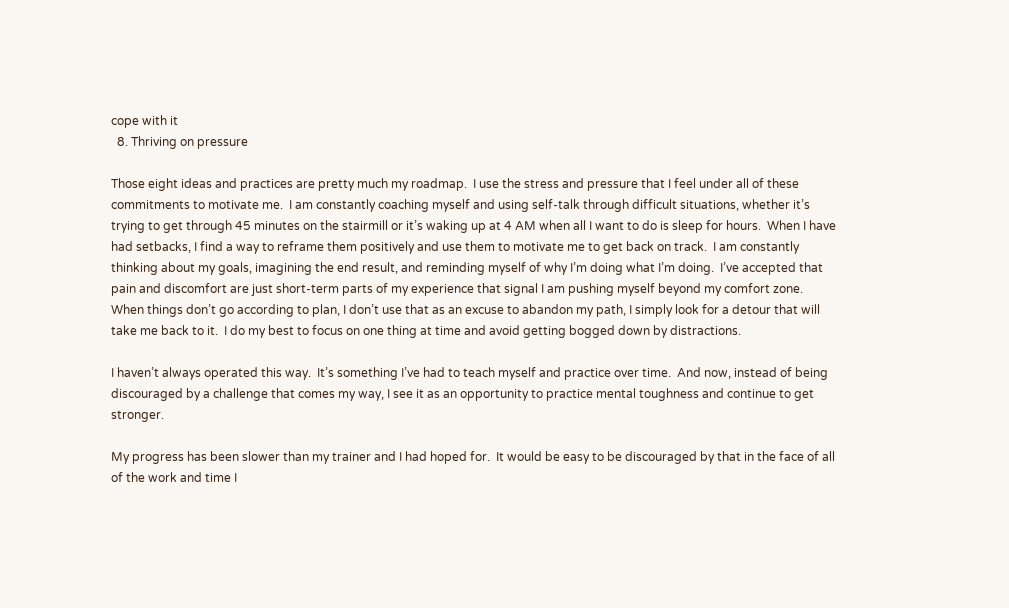cope with it
  8. Thriving on pressure

Those eight ideas and practices are pretty much my roadmap.  I use the stress and pressure that I feel under all of these commitments to motivate me.  I am constantly coaching myself and using self-talk through difficult situations, whether it’s trying to get through 45 minutes on the stairmill or it’s waking up at 4 AM when all I want to do is sleep for hours.  When I have had setbacks, I find a way to reframe them positively and use them to motivate me to get back on track.  I am constantly thinking about my goals, imagining the end result, and reminding myself of why I’m doing what I’m doing.  I’ve accepted that pain and discomfort are just short-term parts of my experience that signal I am pushing myself beyond my comfort zone.  When things don’t go according to plan, I don’t use that as an excuse to abandon my path, I simply look for a detour that will take me back to it.  I do my best to focus on one thing at time and avoid getting bogged down by distractions.

I haven’t always operated this way.  It’s something I’ve had to teach myself and practice over time.  And now, instead of being discouraged by a challenge that comes my way, I see it as an opportunity to practice mental toughness and continue to get stronger.

My progress has been slower than my trainer and I had hoped for.  It would be easy to be discouraged by that in the face of all of the work and time I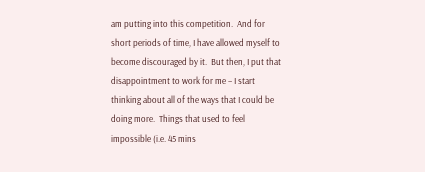am putting into this competition.  And for short periods of time, I have allowed myself to become discouraged by it.  But then, I put that disappointment to work for me – I start thinking about all of the ways that I could be doing more.  Things that used to feel impossible (i.e. 45 mins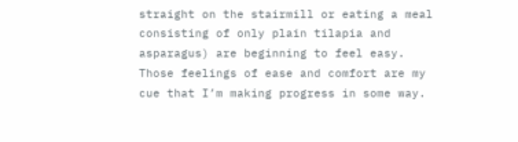straight on the stairmill or eating a meal consisting of only plain tilapia and asparagus) are beginning to feel easy.  Those feelings of ease and comfort are my cue that I’m making progress in some way.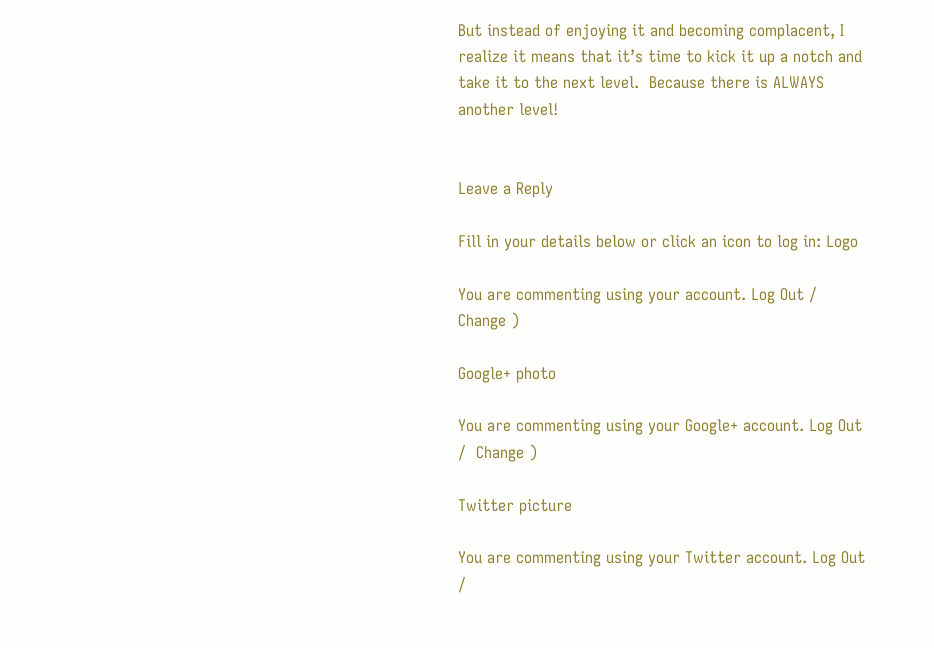But instead of enjoying it and becoming complacent, I realize it means that it’s time to kick it up a notch and take it to the next level.  Because there is ALWAYS another level!


Leave a Reply

Fill in your details below or click an icon to log in: Logo

You are commenting using your account. Log Out /  Change )

Google+ photo

You are commenting using your Google+ account. Log Out /  Change )

Twitter picture

You are commenting using your Twitter account. Log Out /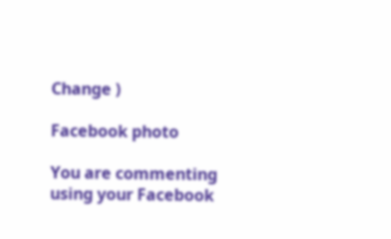Change )

Facebook photo

You are commenting using your Facebook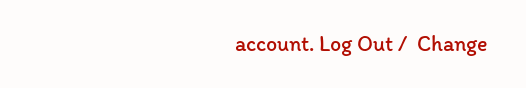account. Log Out /  Change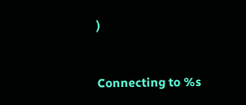)


Connecting to %s